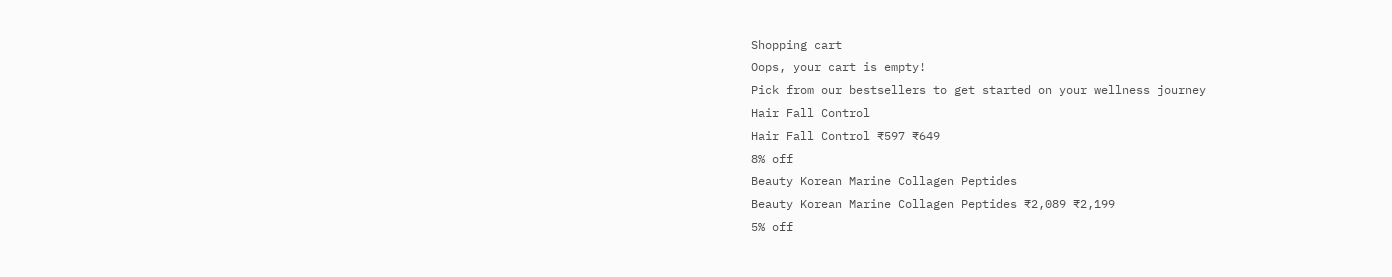Shopping cart
Oops, your cart is empty!
Pick from our bestsellers to get started on your wellness journey
Hair Fall Control
Hair Fall Control ₹597 ₹649
8% off
Beauty Korean Marine Collagen Peptides
Beauty Korean Marine Collagen Peptides ₹2,089 ₹2,199
5% off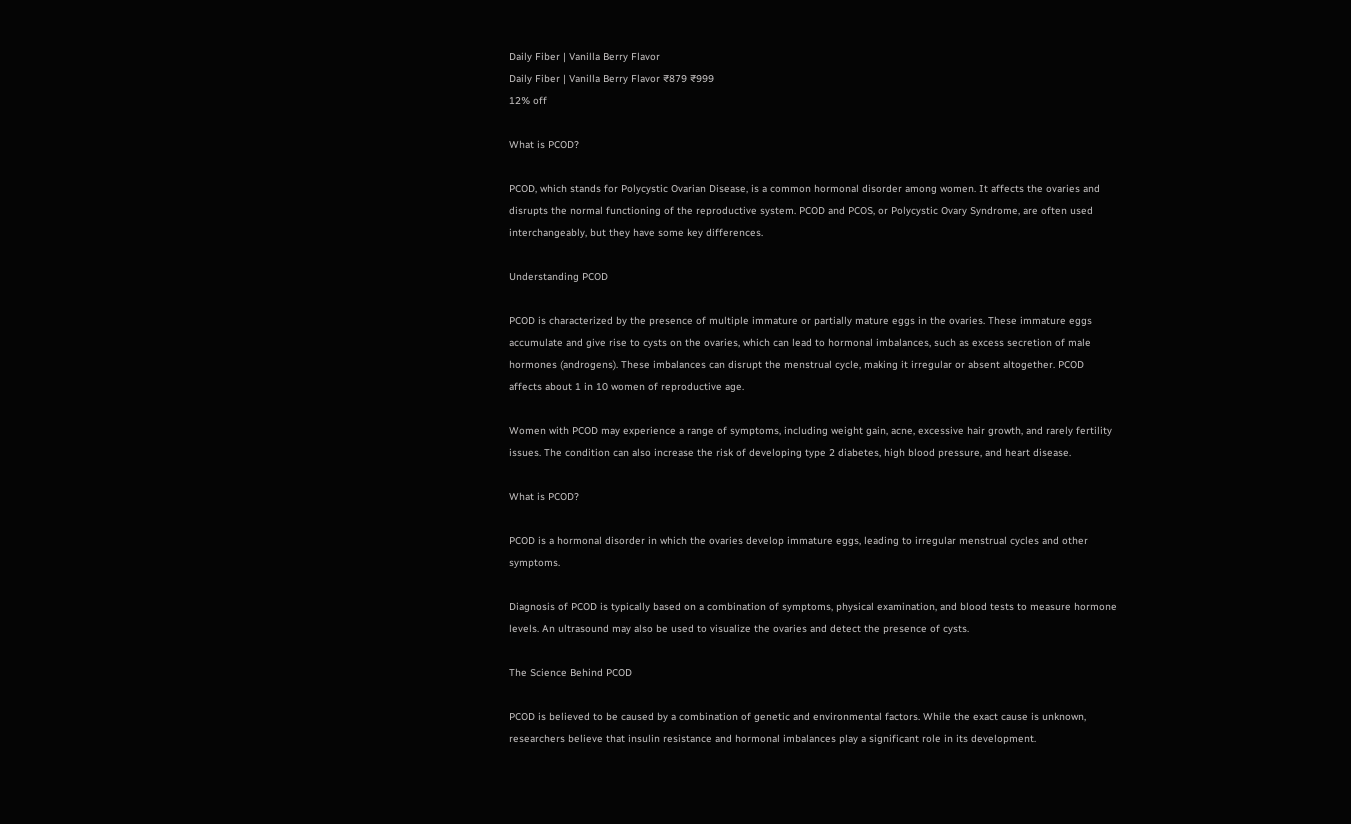Daily Fiber | Vanilla Berry Flavor
Daily Fiber | Vanilla Berry Flavor ₹879 ₹999
12% off

What is PCOD?

PCOD, which stands for Polycystic Ovarian Disease, is a common hormonal disorder among women. It affects the ovaries and disrupts the normal functioning of the reproductive system. PCOD and PCOS, or Polycystic Ovary Syndrome, are often used interchangeably, but they have some key differences.

Understanding PCOD

PCOD is characterized by the presence of multiple immature or partially mature eggs in the ovaries. These immature eggs accumulate and give rise to cysts on the ovaries, which can lead to hormonal imbalances, such as excess secretion of male hormones (androgens). These imbalances can disrupt the menstrual cycle, making it irregular or absent altogether. PCOD affects about 1 in 10 women of reproductive age.

Women with PCOD may experience a range of symptoms, including weight gain, acne, excessive hair growth, and rarely fertility issues. The condition can also increase the risk of developing type 2 diabetes, high blood pressure, and heart disease.

What is PCOD?

PCOD is a hormonal disorder in which the ovaries develop immature eggs, leading to irregular menstrual cycles and other symptoms.

Diagnosis of PCOD is typically based on a combination of symptoms, physical examination, and blood tests to measure hormone levels. An ultrasound may also be used to visualize the ovaries and detect the presence of cysts.

The Science Behind PCOD

PCOD is believed to be caused by a combination of genetic and environmental factors. While the exact cause is unknown, researchers believe that insulin resistance and hormonal imbalances play a significant role in its development.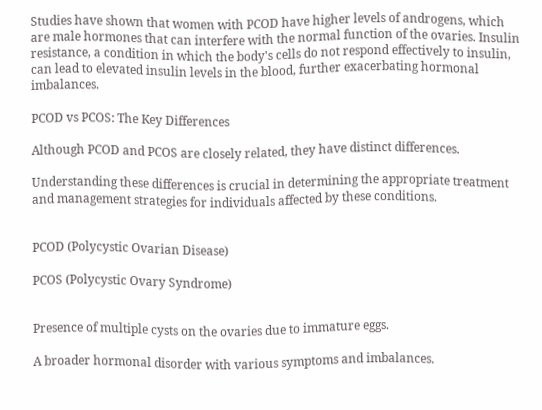Studies have shown that women with PCOD have higher levels of androgens, which are male hormones that can interfere with the normal function of the ovaries. Insulin resistance, a condition in which the body's cells do not respond effectively to insulin, can lead to elevated insulin levels in the blood, further exacerbating hormonal imbalances.

PCOD vs PCOS: The Key Differences

Although PCOD and PCOS are closely related, they have distinct differences.

Understanding these differences is crucial in determining the appropriate treatment and management strategies for individuals affected by these conditions.


PCOD (Polycystic Ovarian Disease)

PCOS (Polycystic Ovary Syndrome)


Presence of multiple cysts on the ovaries due to immature eggs.

A broader hormonal disorder with various symptoms and imbalances.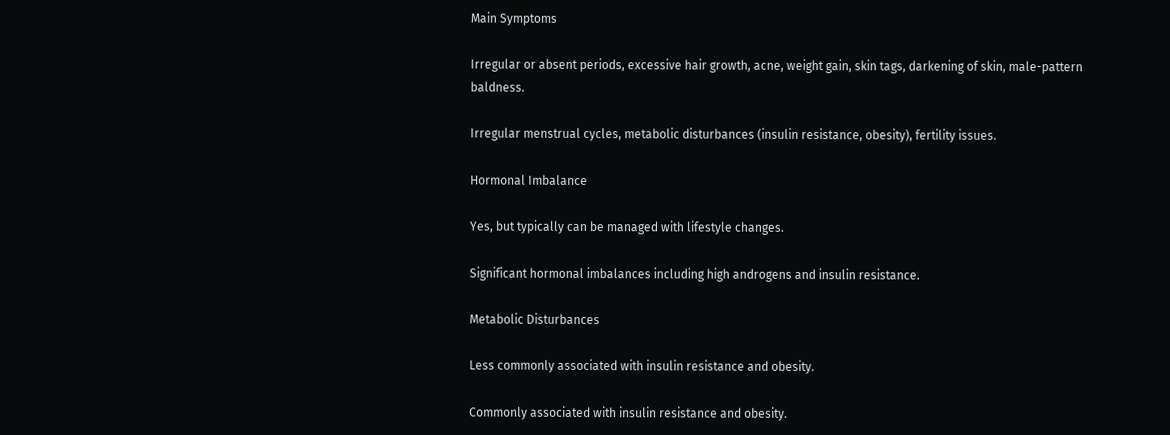Main Symptoms

Irregular or absent periods, excessive hair growth, acne, weight gain, skin tags, darkening of skin, male-pattern baldness.

Irregular menstrual cycles, metabolic disturbances (insulin resistance, obesity), fertility issues.

Hormonal Imbalance

Yes, but typically can be managed with lifestyle changes.

Significant hormonal imbalances including high androgens and insulin resistance.

Metabolic Disturbances

Less commonly associated with insulin resistance and obesity.

Commonly associated with insulin resistance and obesity.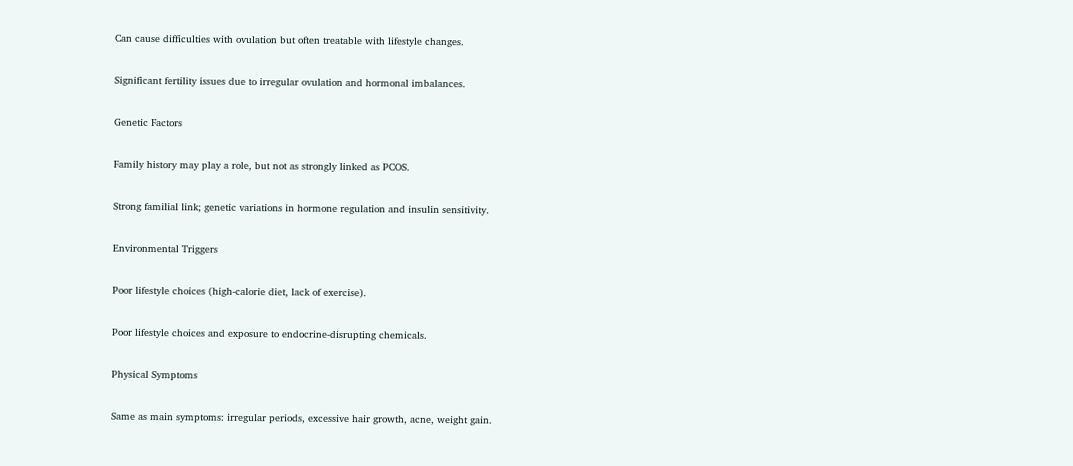Can cause difficulties with ovulation but often treatable with lifestyle changes.

Significant fertility issues due to irregular ovulation and hormonal imbalances.

Genetic Factors

Family history may play a role, but not as strongly linked as PCOS.

Strong familial link; genetic variations in hormone regulation and insulin sensitivity.

Environmental Triggers

Poor lifestyle choices (high-calorie diet, lack of exercise).

Poor lifestyle choices and exposure to endocrine-disrupting chemicals.

Physical Symptoms

Same as main symptoms: irregular periods, excessive hair growth, acne, weight gain.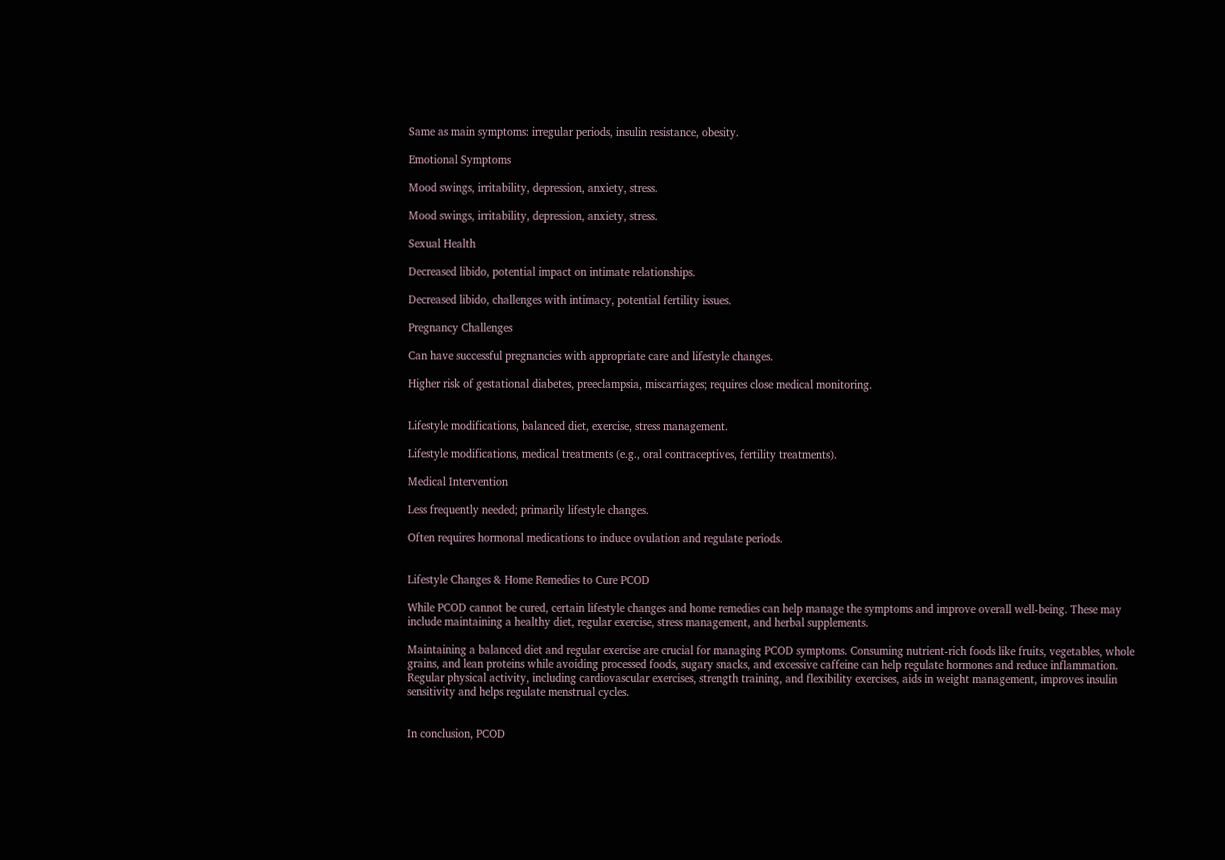Same as main symptoms: irregular periods, insulin resistance, obesity.

Emotional Symptoms

Mood swings, irritability, depression, anxiety, stress.

Mood swings, irritability, depression, anxiety, stress.

Sexual Health

Decreased libido, potential impact on intimate relationships.

Decreased libido, challenges with intimacy, potential fertility issues.

Pregnancy Challenges

Can have successful pregnancies with appropriate care and lifestyle changes.

Higher risk of gestational diabetes, preeclampsia, miscarriages; requires close medical monitoring.


Lifestyle modifications, balanced diet, exercise, stress management.

Lifestyle modifications, medical treatments (e.g., oral contraceptives, fertility treatments).

Medical Intervention

Less frequently needed; primarily lifestyle changes.

Often requires hormonal medications to induce ovulation and regulate periods.


Lifestyle Changes & Home Remedies to Cure PCOD

While PCOD cannot be cured, certain lifestyle changes and home remedies can help manage the symptoms and improve overall well-being. These may include maintaining a healthy diet, regular exercise, stress management, and herbal supplements.

Maintaining a balanced diet and regular exercise are crucial for managing PCOD symptoms. Consuming nutrient-rich foods like fruits, vegetables, whole grains, and lean proteins while avoiding processed foods, sugary snacks, and excessive caffeine can help regulate hormones and reduce inflammation. Regular physical activity, including cardiovascular exercises, strength training, and flexibility exercises, aids in weight management, improves insulin sensitivity and helps regulate menstrual cycles.


In conclusion, PCOD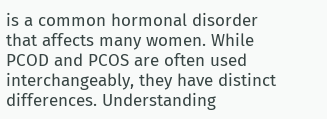is a common hormonal disorder that affects many women. While PCOD and PCOS are often used interchangeably, they have distinct differences. Understanding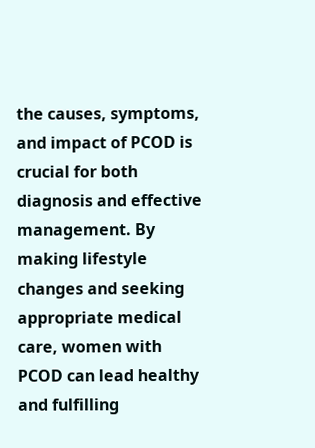the causes, symptoms, and impact of PCOD is crucial for both diagnosis and effective management. By making lifestyle changes and seeking appropriate medical care, women with PCOD can lead healthy and fulfilling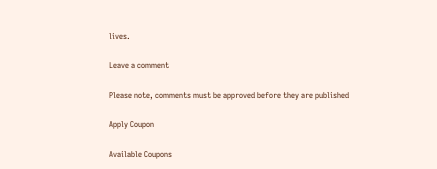lives.

Leave a comment

Please note, comments must be approved before they are published

Apply Coupon

Available Coupons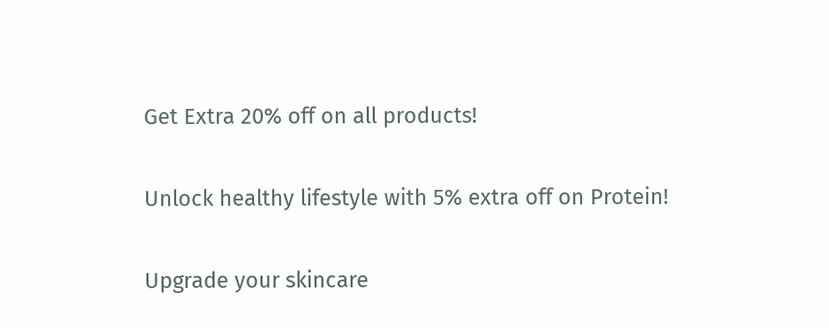Get Extra 20% off on all products!


Unlock healthy lifestyle with 5% extra off on Protein!


Upgrade your skincare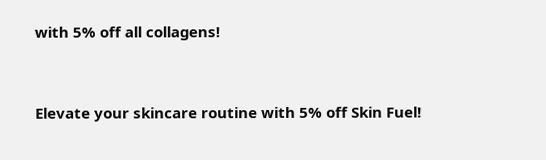with 5% off all collagens!


Elevate your skincare routine with 5% off Skin Fuel!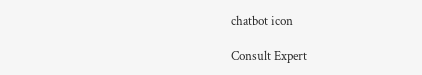chatbot icon

Consult Expert